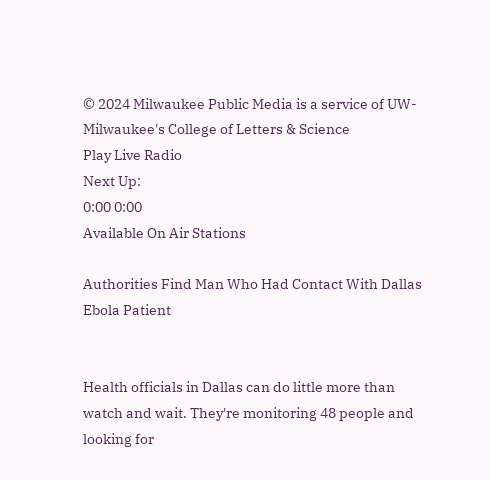© 2024 Milwaukee Public Media is a service of UW-Milwaukee's College of Letters & Science
Play Live Radio
Next Up:
0:00 0:00
Available On Air Stations

Authorities Find Man Who Had Contact With Dallas Ebola Patient


Health officials in Dallas can do little more than watch and wait. They're monitoring 48 people and looking for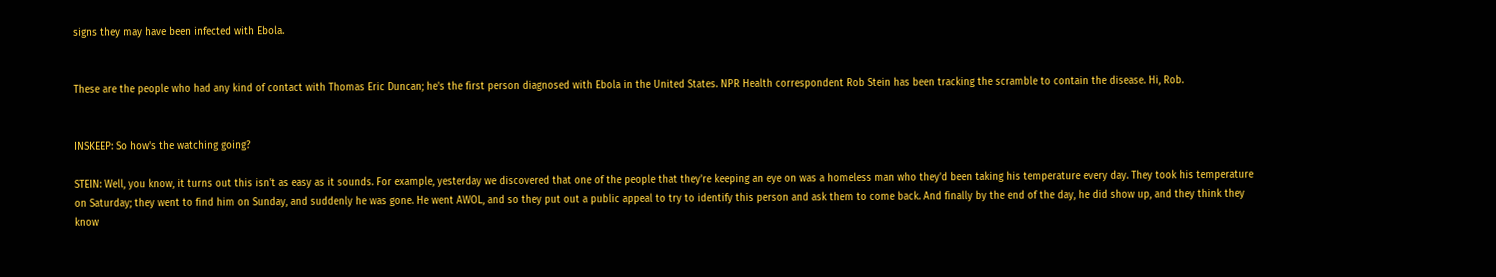signs they may have been infected with Ebola.


These are the people who had any kind of contact with Thomas Eric Duncan; he's the first person diagnosed with Ebola in the United States. NPR Health correspondent Rob Stein has been tracking the scramble to contain the disease. Hi, Rob.


INSKEEP: So how's the watching going?

STEIN: Well, you know, it turns out this isn't as easy as it sounds. For example, yesterday we discovered that one of the people that they're keeping an eye on was a homeless man who they'd been taking his temperature every day. They took his temperature on Saturday; they went to find him on Sunday, and suddenly he was gone. He went AWOL, and so they put out a public appeal to try to identify this person and ask them to come back. And finally by the end of the day, he did show up, and they think they know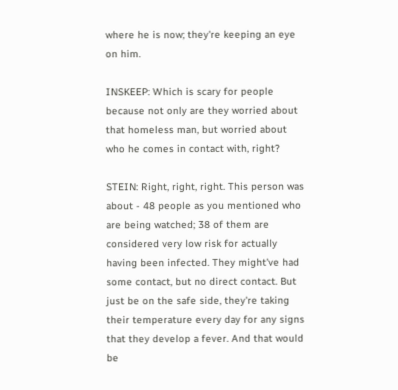where he is now; they're keeping an eye on him.

INSKEEP: Which is scary for people because not only are they worried about that homeless man, but worried about who he comes in contact with, right?

STEIN: Right, right, right. This person was about - 48 people as you mentioned who are being watched; 38 of them are considered very low risk for actually having been infected. They might've had some contact, but no direct contact. But just be on the safe side, they're taking their temperature every day for any signs that they develop a fever. And that would be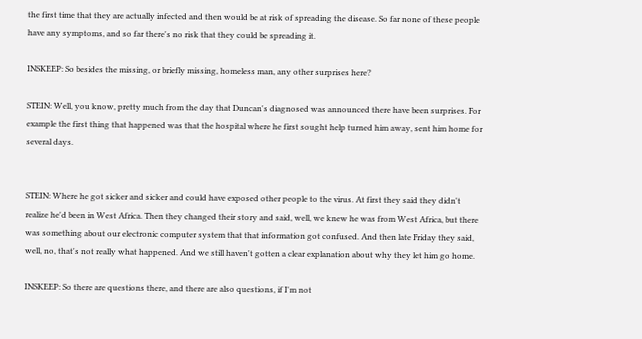the first time that they are actually infected and then would be at risk of spreading the disease. So far none of these people have any symptoms, and so far there's no risk that they could be spreading it.

INSKEEP: So besides the missing, or briefly missing, homeless man, any other surprises here?

STEIN: Well, you know, pretty much from the day that Duncan's diagnosed was announced there have been surprises. For example the first thing that happened was that the hospital where he first sought help turned him away, sent him home for several days.


STEIN: Where he got sicker and sicker and could have exposed other people to the virus. At first they said they didn't realize he'd been in West Africa. Then they changed their story and said, well, we knew he was from West Africa, but there was something about our electronic computer system that that information got confused. And then late Friday they said, well, no, that's not really what happened. And we still haven't gotten a clear explanation about why they let him go home.

INSKEEP: So there are questions there, and there are also questions, if I'm not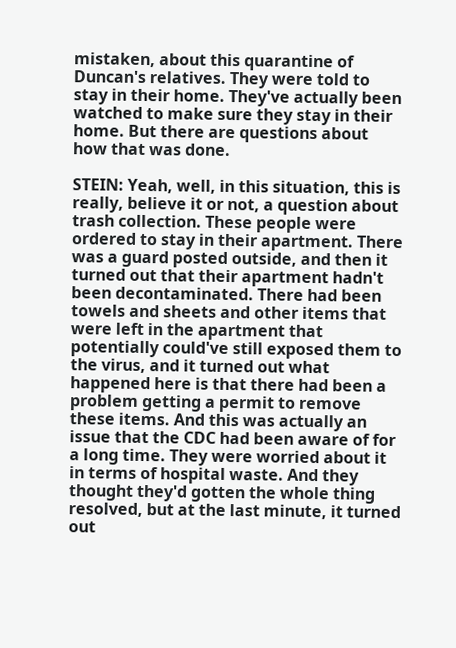mistaken, about this quarantine of Duncan's relatives. They were told to stay in their home. They've actually been watched to make sure they stay in their home. But there are questions about how that was done.

STEIN: Yeah, well, in this situation, this is really, believe it or not, a question about trash collection. These people were ordered to stay in their apartment. There was a guard posted outside, and then it turned out that their apartment hadn't been decontaminated. There had been towels and sheets and other items that were left in the apartment that potentially could've still exposed them to the virus, and it turned out what happened here is that there had been a problem getting a permit to remove these items. And this was actually an issue that the CDC had been aware of for a long time. They were worried about it in terms of hospital waste. And they thought they'd gotten the whole thing resolved, but at the last minute, it turned out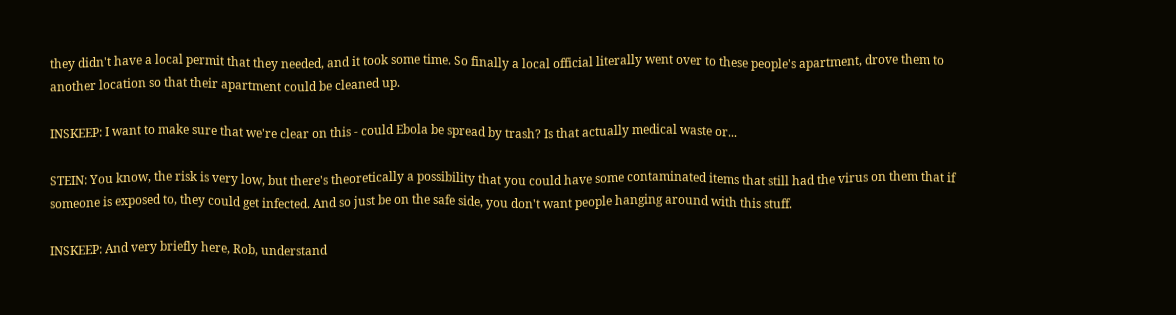they didn't have a local permit that they needed, and it took some time. So finally a local official literally went over to these people's apartment, drove them to another location so that their apartment could be cleaned up.

INSKEEP: I want to make sure that we're clear on this - could Ebola be spread by trash? Is that actually medical waste or...

STEIN: You know, the risk is very low, but there's theoretically a possibility that you could have some contaminated items that still had the virus on them that if someone is exposed to, they could get infected. And so just be on the safe side, you don't want people hanging around with this stuff.

INSKEEP: And very briefly here, Rob, understand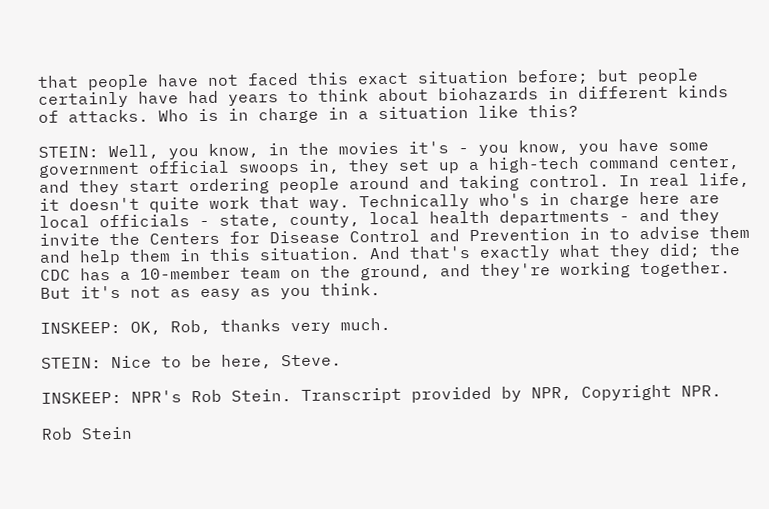that people have not faced this exact situation before; but people certainly have had years to think about biohazards in different kinds of attacks. Who is in charge in a situation like this?

STEIN: Well, you know, in the movies it's - you know, you have some government official swoops in, they set up a high-tech command center, and they start ordering people around and taking control. In real life, it doesn't quite work that way. Technically who's in charge here are local officials - state, county, local health departments - and they invite the Centers for Disease Control and Prevention in to advise them and help them in this situation. And that's exactly what they did; the CDC has a 10-member team on the ground, and they're working together. But it's not as easy as you think.

INSKEEP: OK, Rob, thanks very much.

STEIN: Nice to be here, Steve.

INSKEEP: NPR's Rob Stein. Transcript provided by NPR, Copyright NPR.

Rob Stein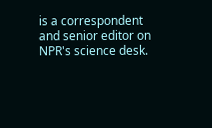is a correspondent and senior editor on NPR's science desk.